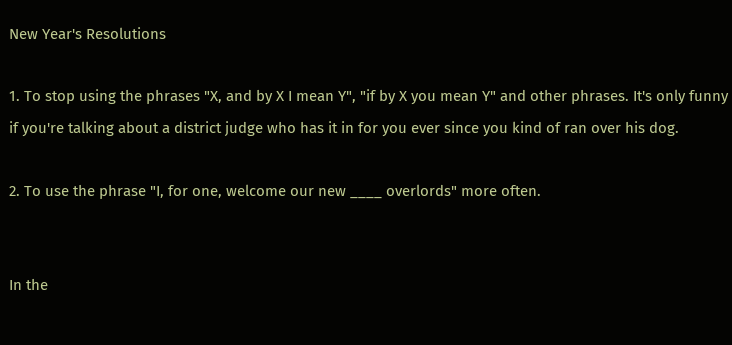New Year's Resolutions

1. To stop using the phrases "X, and by X I mean Y", "if by X you mean Y" and other phrases. It's only funny if you're talking about a district judge who has it in for you ever since you kind of ran over his dog.

2. To use the phrase "I, for one, welcome our new ____ overlords" more often.


In the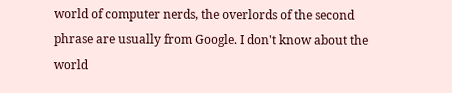world of computer nerds, the overlords of the second phrase are usually from Google. I don't know about the world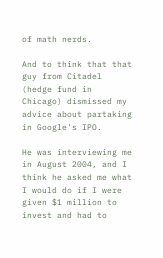of math nerds.

And to think that that guy from Citadel (hedge fund in Chicago) dismissed my advice about partaking in Google's IPO.

He was interviewing me in August 2004, and I think he asked me what I would do if I were given $1 million to invest and had to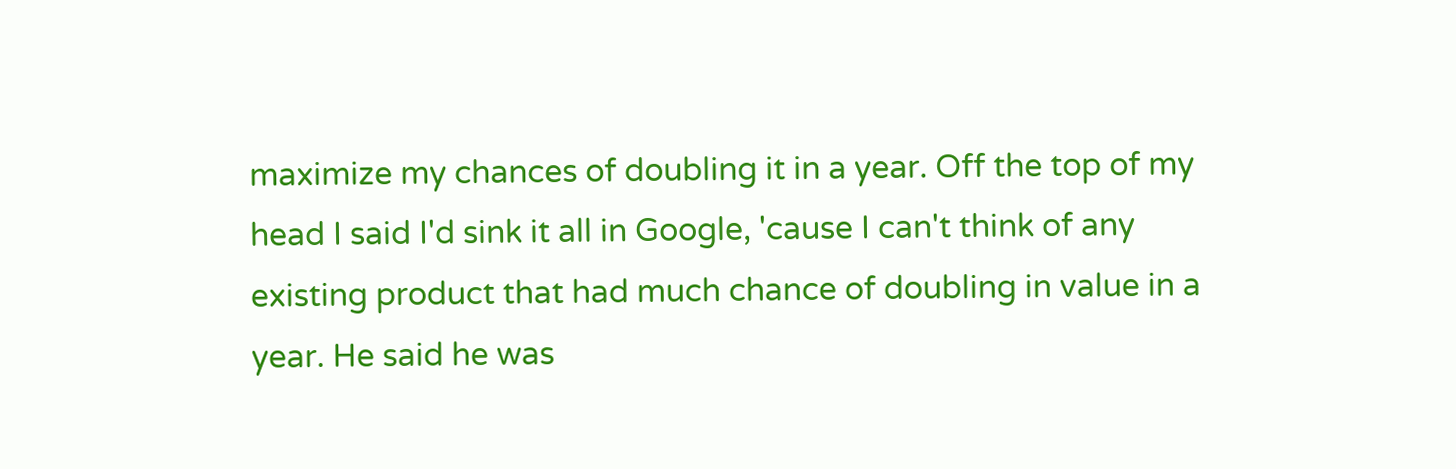maximize my chances of doubling it in a year. Off the top of my head I said I'd sink it all in Google, 'cause I can't think of any existing product that had much chance of doubling in value in a year. He said he was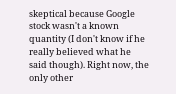skeptical because Google stock wasn't a known quantity (I don't know if he really believed what he said though). Right now, the only other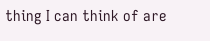thing I can think of are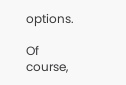options.

Of course,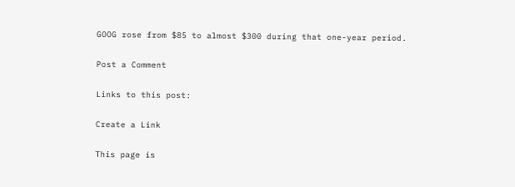GOOG rose from $85 to almost $300 during that one-year period.

Post a Comment

Links to this post:

Create a Link

This page is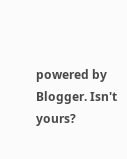powered by Blogger. Isn't yours?